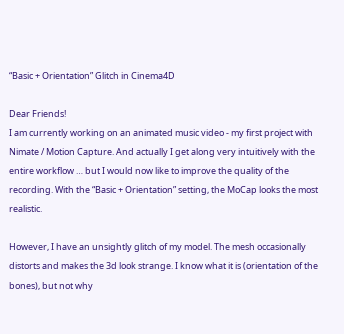“Basic + Orientation” Glitch in Cinema4D

Dear Friends!
I am currently working on an animated music video - my first project with Nimate / Motion Capture. And actually I get along very intuitively with the entire workflow … but I would now like to improve the quality of the recording. With the “Basic + Orientation” setting, the MoCap looks the most realistic.

However, I have an unsightly glitch of my model. The mesh occasionally distorts and makes the 3d look strange. I know what it is (orientation of the bones), but not why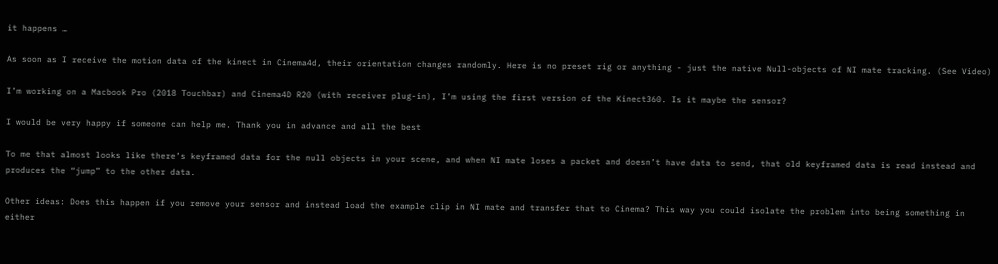it happens …

As soon as I receive the motion data of the kinect in Cinema4d, their orientation changes randomly. Here is no preset rig or anything - just the native Null-objects of NI mate tracking. (See Video)

I’m working on a Macbook Pro (2018 Touchbar) and Cinema4D R20 (with receiver plug-in), I’m using the first version of the Kinect360. Is it maybe the sensor?

I would be very happy if someone can help me. Thank you in advance and all the best

To me that almost looks like there’s keyframed data for the null objects in your scene, and when NI mate loses a packet and doesn’t have data to send, that old keyframed data is read instead and produces the “jump” to the other data.

Other ideas: Does this happen if you remove your sensor and instead load the example clip in NI mate and transfer that to Cinema? This way you could isolate the problem into being something in either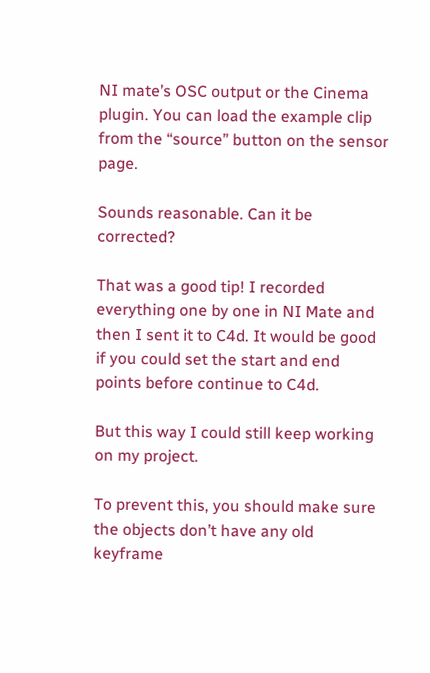NI mate’s OSC output or the Cinema plugin. You can load the example clip from the “source” button on the sensor page.

Sounds reasonable. Can it be corrected?

That was a good tip! I recorded everything one by one in NI Mate and then I sent it to C4d. It would be good if you could set the start and end points before continue to C4d.

But this way I could still keep working on my project.

To prevent this, you should make sure the objects don’t have any old keyframe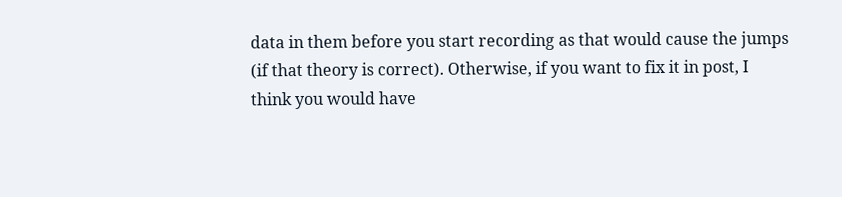data in them before you start recording as that would cause the jumps (if that theory is correct). Otherwise, if you want to fix it in post, I think you would have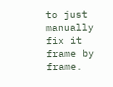to just manually fix it frame by frame.